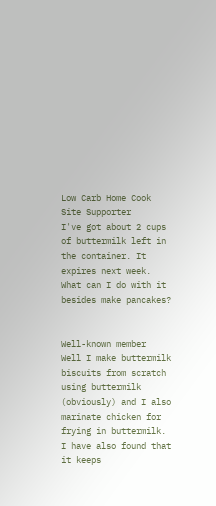Low Carb Home Cook
Site Supporter
I've got about 2 cups of buttermilk left in the container. It expires next week. What can I do with it besides make pancakes?


Well-known member
Well I make buttermilk biscuits from scratch using buttermilk (obviously) and I also marinate chicken for frying in buttermilk. I have also found that it keeps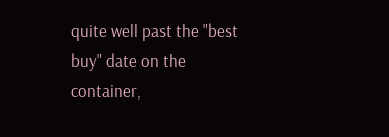quite well past the "best buy" date on the container,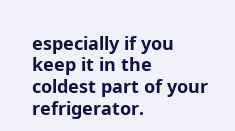especially if you keep it in the coldest part of your refrigerator.